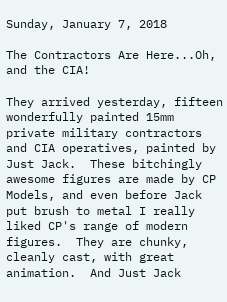Sunday, January 7, 2018

The Contractors Are Here...Oh, and the CIA!

They arrived yesterday, fifteen wonderfully painted 15mm private military contractors and CIA operatives, painted by Just Jack.  These bitchingly awesome figures are made by CP Models, and even before Jack put brush to metal I really liked CP's range of modern figures.  They are chunky, cleanly cast, with great animation.  And Just Jack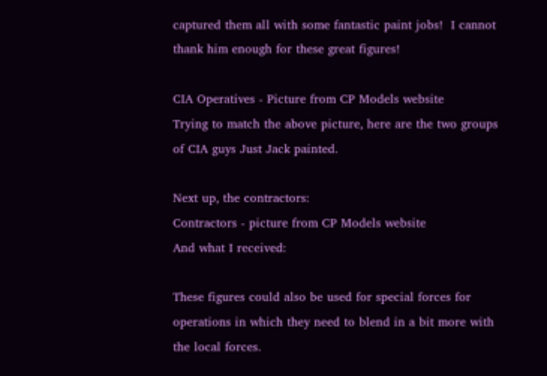captured them all with some fantastic paint jobs!  I cannot thank him enough for these great figures!

CIA Operatives - Picture from CP Models website
Trying to match the above picture, here are the two groups of CIA guys Just Jack painted.

Next up, the contractors:
Contractors - picture from CP Models website
And what I received:

These figures could also be used for special forces for operations in which they need to blend in a bit more with the local forces.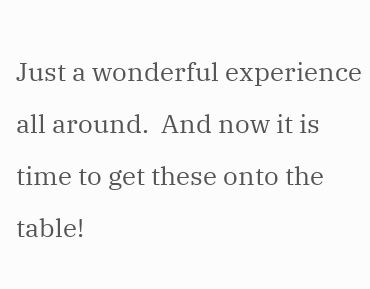Just a wonderful experience all around.  And now it is time to get these onto the table!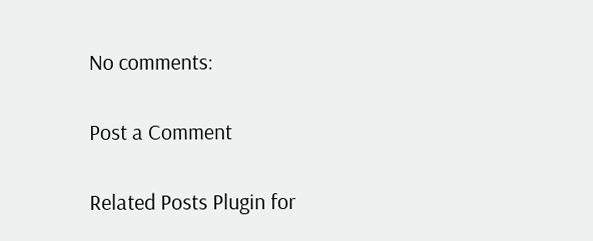No comments:

Post a Comment

Related Posts Plugin for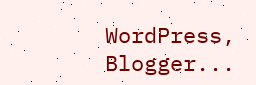WordPress, Blogger...